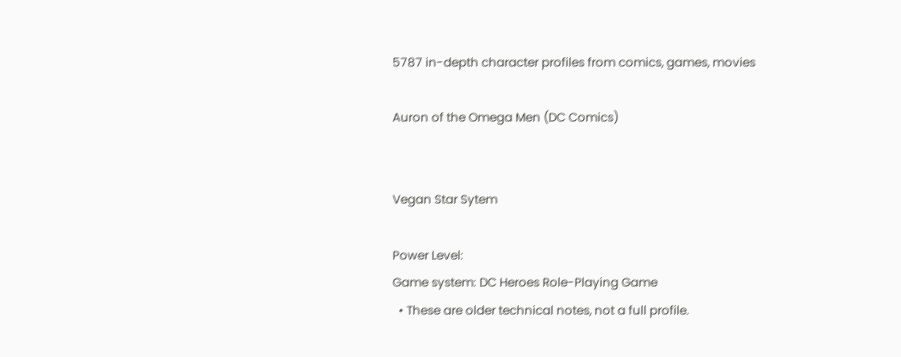5787 in-depth character profiles from comics, games, movies

Auron of the Omega Men (DC Comics)


Vegan Star Sytem

Power Level:
Game system: DC Heroes Role-Playing Game
  • These are older technical notes, not a full profile.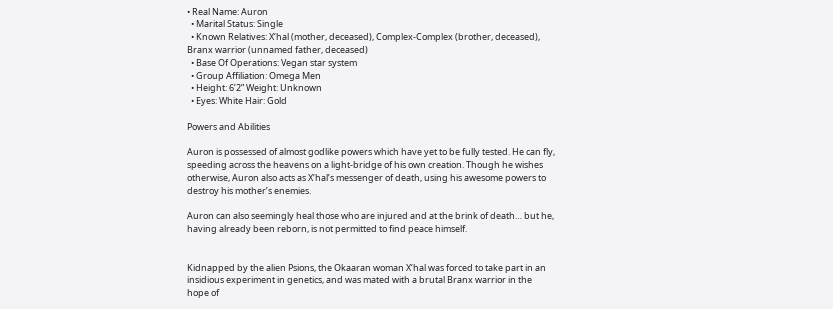• Real Name: Auron
  • Marital Status: Single
  • Known Relatives: X‘hal (mother, deceased), Complex-Complex (brother, deceased), Branx warrior (unnamed father, deceased)
  • Base Of Operations: Vegan star system
  • Group Affiliation: Omega Men
  • Height: 6’2” Weight: Unknown
  • Eyes: White Hair: Gold

Powers and Abilities

Auron is possessed of almost godlike powers which have yet to be fully tested. He can fly, speeding across the heavens on a light-bridge of his own creation. Though he wishes otherwise, Auron also acts as X‘hal’s messenger of death, using his awesome powers to destroy his mother’s enemies.

Auron can also seemingly heal those who are injured and at the brink of death… but he, having already been reborn, is not permitted to find peace himself.


Kidnapped by the alien Psions, the Okaaran woman X‘hal was forced to take part in an insidious experiment in genetics, and was mated with a brutal Branx warrior in the hope of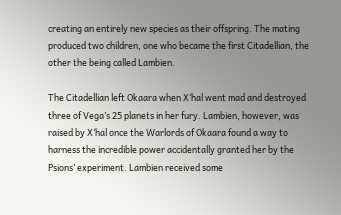creating an entirely new species as their offspring. The mating produced two children, one who became the first Citadellian, the other the being called Lambien.

The Citadellian left Okaara when X‘hal went mad and destroyed three of Vega’s 25 planets in her fury. Lambien, however, was raised by X‘hal once the Warlords of Okaara found a way to harness the incredible power accidentally granted her by the Psions’ experiment. Lambien received some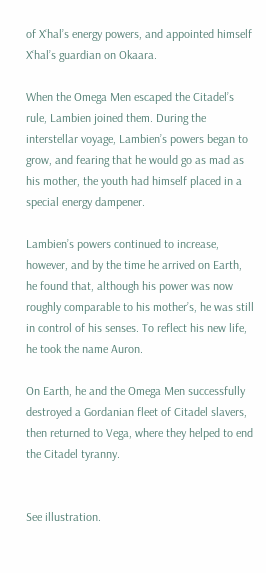of X‘hal’s energy powers, and appointed himself X‘hal’s guardian on Okaara.

When the Omega Men escaped the Citadel’s rule, Lambien joined them. During the interstellar voyage, Lambien’s powers began to grow, and fearing that he would go as mad as his mother, the youth had himself placed in a special energy dampener.

Lambien’s powers continued to increase, however, and by the time he arrived on Earth, he found that, although his power was now roughly comparable to his mother’s, he was still in control of his senses. To reflect his new life, he took the name Auron.

On Earth, he and the Omega Men successfully destroyed a Gordanian fleet of Citadel slavers, then returned to Vega, where they helped to end the Citadel tyranny.


See illustration.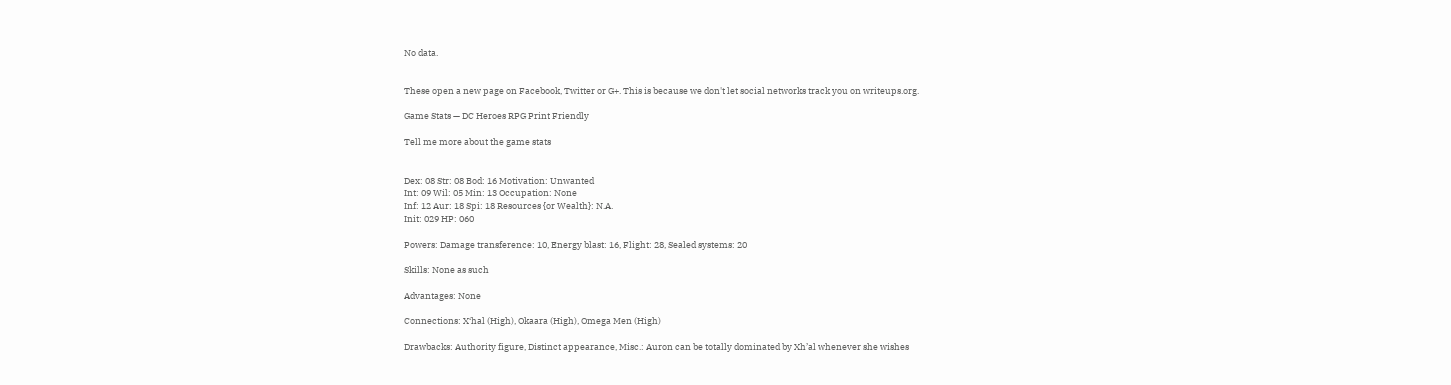No data.


These open a new page on Facebook, Twitter or G+. This is because we don't let social networks track you on writeups.org.

Game Stats — DC Heroes RPG Print Friendly

Tell me more about the game stats


Dex: 08 Str: 08 Bod: 16 Motivation: Unwanted
Int: 09 Wil: 05 Min: 13 Occupation: None
Inf: 12 Aur: 18 Spi: 18 Resources {or Wealth}: N.A.
Init: 029 HP: 060

Powers: Damage transference: 10, Energy blast: 16, Flight: 28, Sealed systems: 20

Skills: None as such

Advantages: None

Connections: X‘hal (High), Okaara (High), Omega Men (High)

Drawbacks: Authority figure, Distinct appearance, Misc.: Auron can be totally dominated by Xh’al whenever she wishes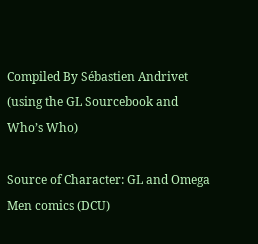Compiled By Sébastien Andrivet (using the GL Sourcebook and Who’s Who)

Source of Character: GL and Omega Men comics (DCU)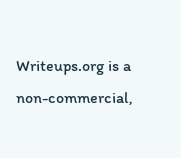Writeups.org is a non-commercial,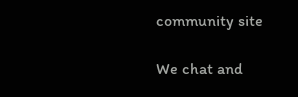community site

We chat and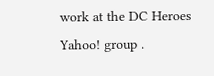work at the DC Heroes Yahoo! group .